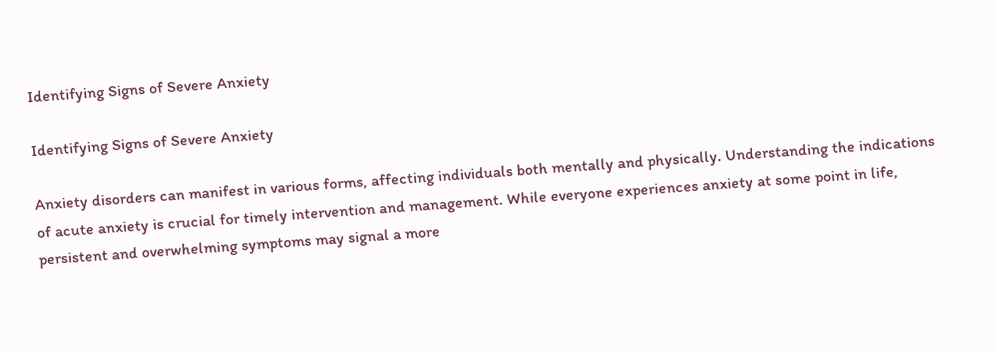Identifying Signs of Severe Anxiety

Identifying Signs of Severe Anxiety

Anxiety disorders can manifest in various forms, affecting individuals both mentally and physically. Understanding the indications of acute anxiety is crucial for timely intervention and management. While everyone experiences anxiety at some point in life, persistent and overwhelming symptoms may signal a more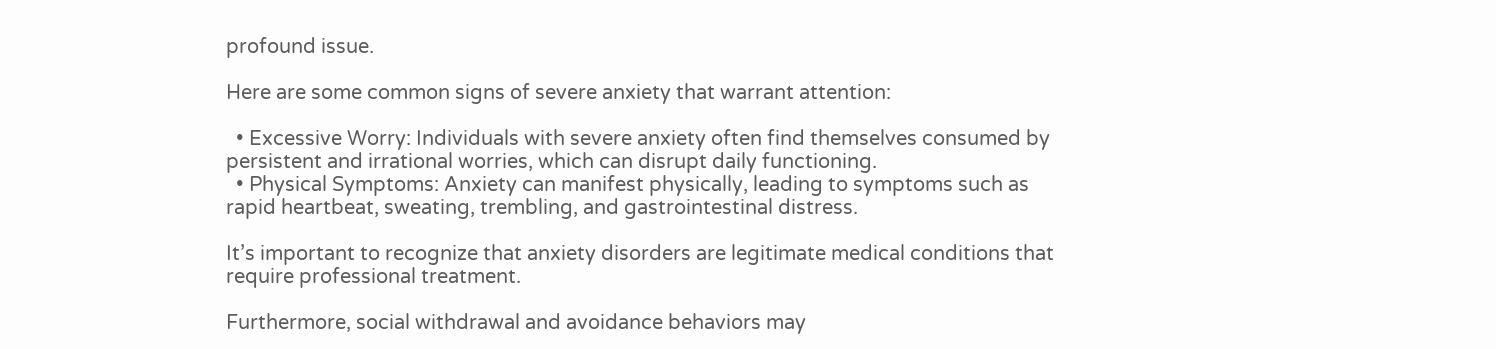profound issue.

Here are some common signs of severe anxiety that warrant attention:

  • Excessive Worry: Individuals with severe anxiety often find themselves consumed by persistent and irrational worries, which can disrupt daily functioning.
  • Physical Symptoms: Anxiety can manifest physically, leading to symptoms such as rapid heartbeat, sweating, trembling, and gastrointestinal distress.

It’s important to recognize that anxiety disorders are legitimate medical conditions that require professional treatment.

Furthermore, social withdrawal and avoidance behaviors may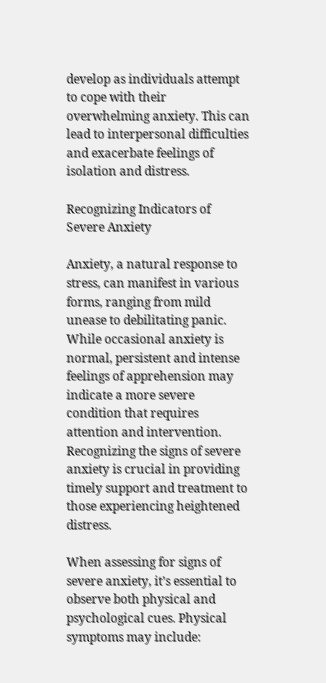develop as individuals attempt to cope with their overwhelming anxiety. This can lead to interpersonal difficulties and exacerbate feelings of isolation and distress.

Recognizing Indicators of Severe Anxiety

Anxiety, a natural response to stress, can manifest in various forms, ranging from mild unease to debilitating panic. While occasional anxiety is normal, persistent and intense feelings of apprehension may indicate a more severe condition that requires attention and intervention. Recognizing the signs of severe anxiety is crucial in providing timely support and treatment to those experiencing heightened distress.

When assessing for signs of severe anxiety, it’s essential to observe both physical and psychological cues. Physical symptoms may include: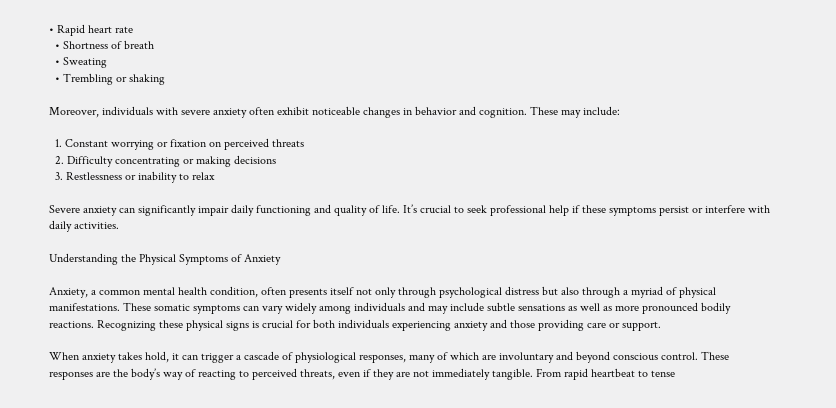• Rapid heart rate
  • Shortness of breath
  • Sweating
  • Trembling or shaking

Moreover, individuals with severe anxiety often exhibit noticeable changes in behavior and cognition. These may include:

  1. Constant worrying or fixation on perceived threats
  2. Difficulty concentrating or making decisions
  3. Restlessness or inability to relax

Severe anxiety can significantly impair daily functioning and quality of life. It’s crucial to seek professional help if these symptoms persist or interfere with daily activities.

Understanding the Physical Symptoms of Anxiety

Anxiety, a common mental health condition, often presents itself not only through psychological distress but also through a myriad of physical manifestations. These somatic symptoms can vary widely among individuals and may include subtle sensations as well as more pronounced bodily reactions. Recognizing these physical signs is crucial for both individuals experiencing anxiety and those providing care or support.

When anxiety takes hold, it can trigger a cascade of physiological responses, many of which are involuntary and beyond conscious control. These responses are the body’s way of reacting to perceived threats, even if they are not immediately tangible. From rapid heartbeat to tense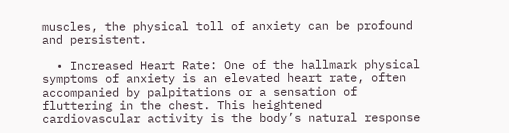muscles, the physical toll of anxiety can be profound and persistent.

  • Increased Heart Rate: One of the hallmark physical symptoms of anxiety is an elevated heart rate, often accompanied by palpitations or a sensation of fluttering in the chest. This heightened cardiovascular activity is the body’s natural response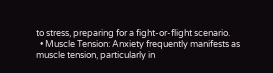to stress, preparing for a fight-or-flight scenario.
  • Muscle Tension: Anxiety frequently manifests as muscle tension, particularly in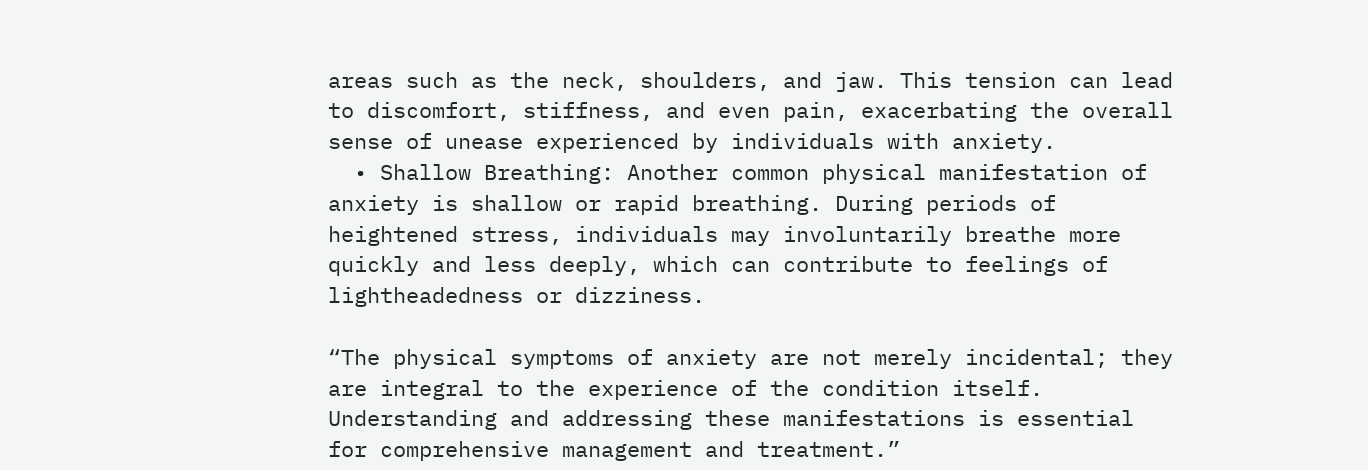areas such as the neck, shoulders, and jaw. This tension can lead to discomfort, stiffness, and even pain, exacerbating the overall sense of unease experienced by individuals with anxiety.
  • Shallow Breathing: Another common physical manifestation of anxiety is shallow or rapid breathing. During periods of heightened stress, individuals may involuntarily breathe more quickly and less deeply, which can contribute to feelings of lightheadedness or dizziness.

“The physical symptoms of anxiety are not merely incidental; they are integral to the experience of the condition itself. Understanding and addressing these manifestations is essential for comprehensive management and treatment.”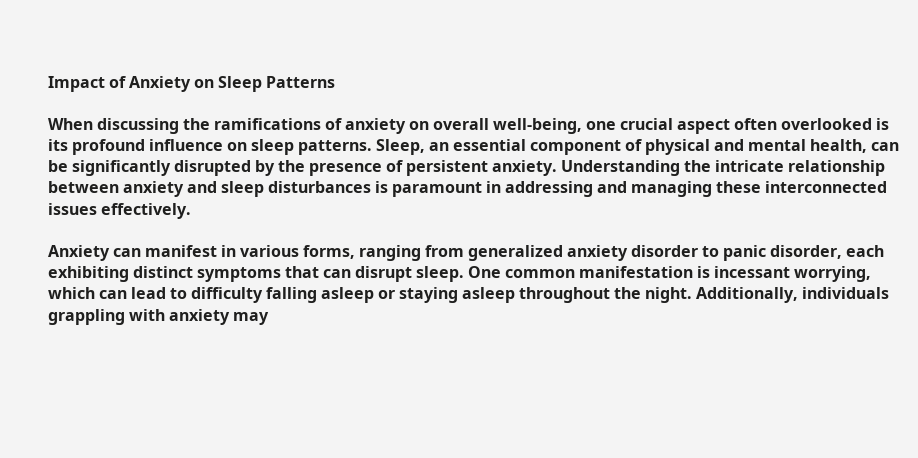Impact of Anxiety on Sleep Patterns

When discussing the ramifications of anxiety on overall well-being, one crucial aspect often overlooked is its profound influence on sleep patterns. Sleep, an essential component of physical and mental health, can be significantly disrupted by the presence of persistent anxiety. Understanding the intricate relationship between anxiety and sleep disturbances is paramount in addressing and managing these interconnected issues effectively.

Anxiety can manifest in various forms, ranging from generalized anxiety disorder to panic disorder, each exhibiting distinct symptoms that can disrupt sleep. One common manifestation is incessant worrying, which can lead to difficulty falling asleep or staying asleep throughout the night. Additionally, individuals grappling with anxiety may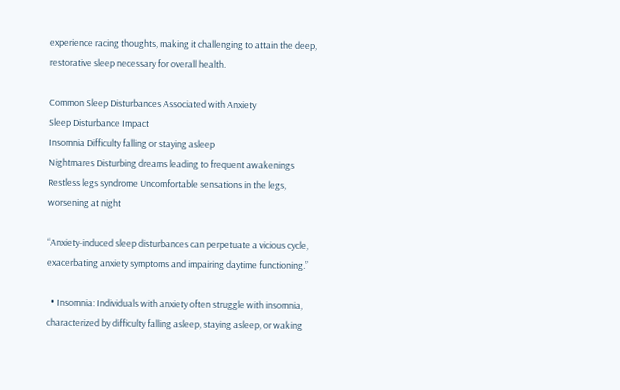experience racing thoughts, making it challenging to attain the deep, restorative sleep necessary for overall health.

Common Sleep Disturbances Associated with Anxiety
Sleep Disturbance Impact
Insomnia Difficulty falling or staying asleep
Nightmares Disturbing dreams leading to frequent awakenings
Restless legs syndrome Uncomfortable sensations in the legs, worsening at night

“Anxiety-induced sleep disturbances can perpetuate a vicious cycle, exacerbating anxiety symptoms and impairing daytime functioning.”

  • Insomnia: Individuals with anxiety often struggle with insomnia, characterized by difficulty falling asleep, staying asleep, or waking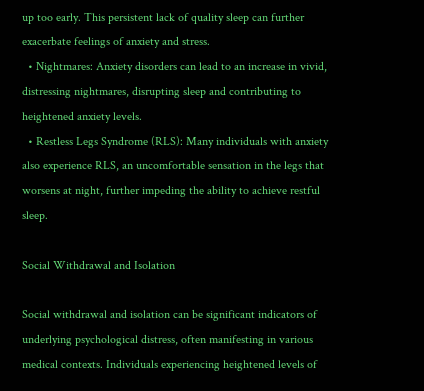up too early. This persistent lack of quality sleep can further exacerbate feelings of anxiety and stress.
  • Nightmares: Anxiety disorders can lead to an increase in vivid, distressing nightmares, disrupting sleep and contributing to heightened anxiety levels.
  • Restless Legs Syndrome (RLS): Many individuals with anxiety also experience RLS, an uncomfortable sensation in the legs that worsens at night, further impeding the ability to achieve restful sleep.

Social Withdrawal and Isolation

Social withdrawal and isolation can be significant indicators of underlying psychological distress, often manifesting in various medical contexts. Individuals experiencing heightened levels of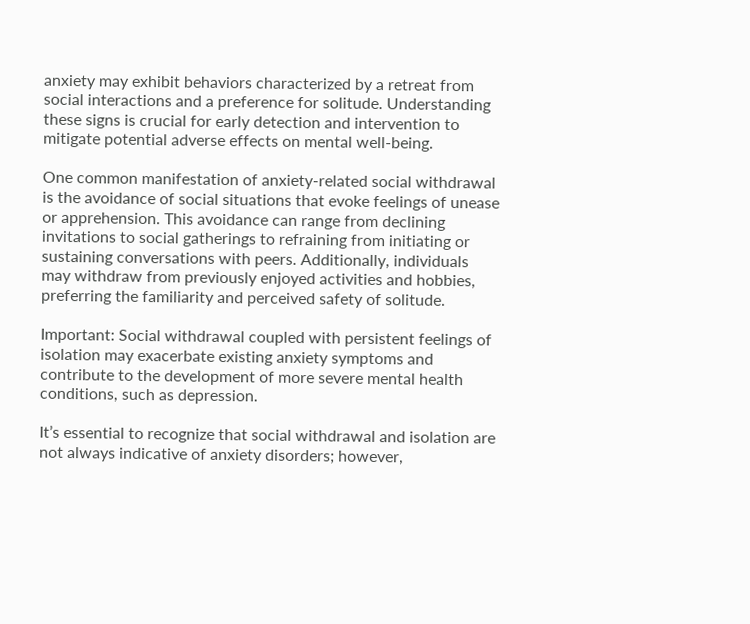anxiety may exhibit behaviors characterized by a retreat from social interactions and a preference for solitude. Understanding these signs is crucial for early detection and intervention to mitigate potential adverse effects on mental well-being.

One common manifestation of anxiety-related social withdrawal is the avoidance of social situations that evoke feelings of unease or apprehension. This avoidance can range from declining invitations to social gatherings to refraining from initiating or sustaining conversations with peers. Additionally, individuals may withdraw from previously enjoyed activities and hobbies, preferring the familiarity and perceived safety of solitude.

Important: Social withdrawal coupled with persistent feelings of isolation may exacerbate existing anxiety symptoms and contribute to the development of more severe mental health conditions, such as depression.

It’s essential to recognize that social withdrawal and isolation are not always indicative of anxiety disorders; however,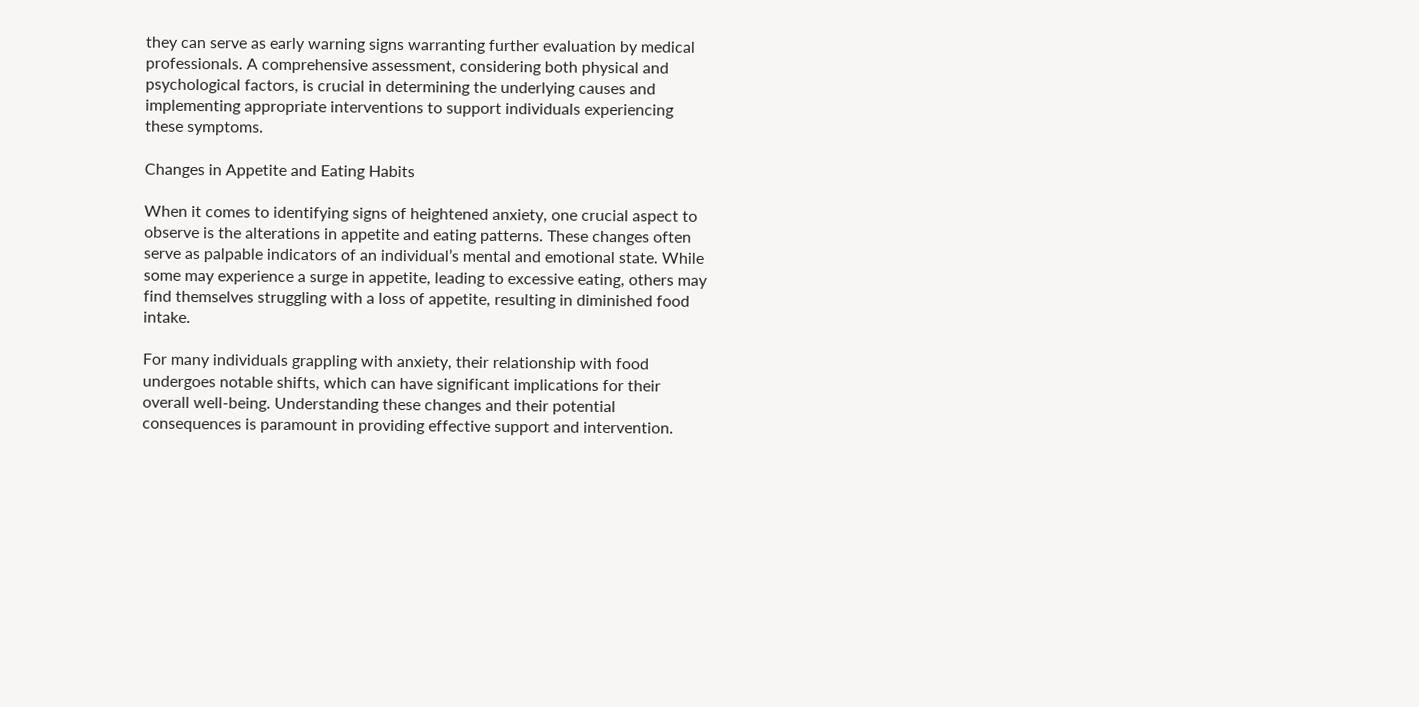they can serve as early warning signs warranting further evaluation by medical professionals. A comprehensive assessment, considering both physical and psychological factors, is crucial in determining the underlying causes and implementing appropriate interventions to support individuals experiencing these symptoms.

Changes in Appetite and Eating Habits

When it comes to identifying signs of heightened anxiety, one crucial aspect to observe is the alterations in appetite and eating patterns. These changes often serve as palpable indicators of an individual’s mental and emotional state. While some may experience a surge in appetite, leading to excessive eating, others may find themselves struggling with a loss of appetite, resulting in diminished food intake.

For many individuals grappling with anxiety, their relationship with food undergoes notable shifts, which can have significant implications for their overall well-being. Understanding these changes and their potential consequences is paramount in providing effective support and intervention.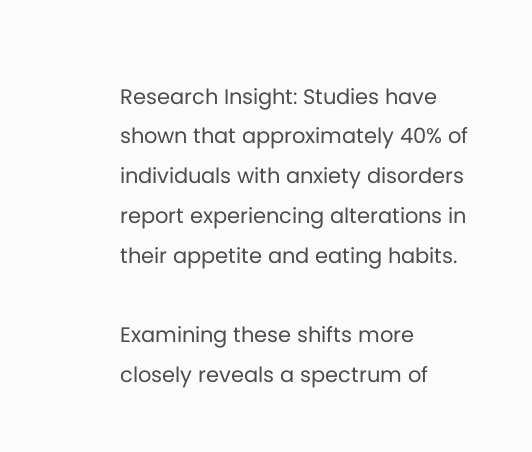Research Insight: Studies have shown that approximately 40% of individuals with anxiety disorders report experiencing alterations in their appetite and eating habits.

Examining these shifts more closely reveals a spectrum of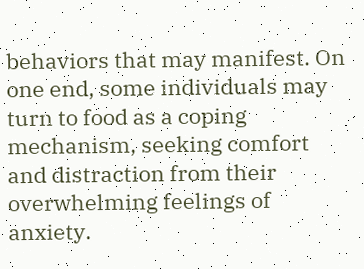behaviors that may manifest. On one end, some individuals may turn to food as a coping mechanism, seeking comfort and distraction from their overwhelming feelings of anxiety.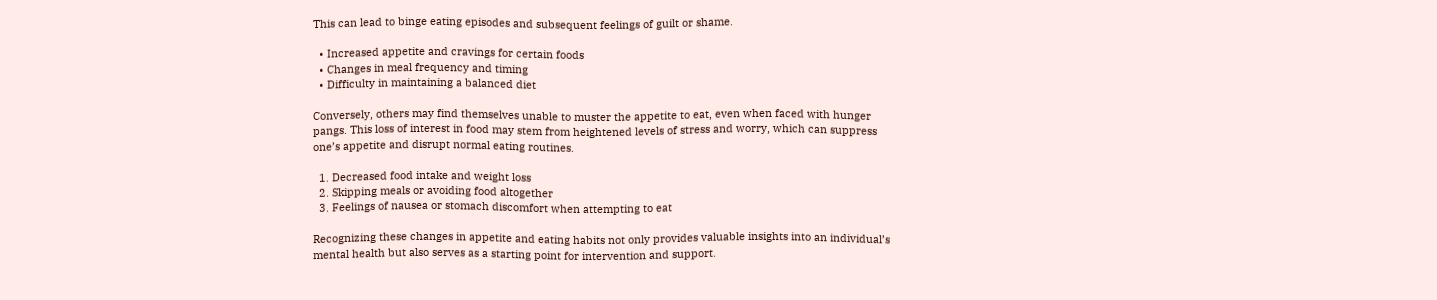This can lead to binge eating episodes and subsequent feelings of guilt or shame.

  • Increased appetite and cravings for certain foods
  • Changes in meal frequency and timing
  • Difficulty in maintaining a balanced diet

Conversely, others may find themselves unable to muster the appetite to eat, even when faced with hunger pangs. This loss of interest in food may stem from heightened levels of stress and worry, which can suppress one’s appetite and disrupt normal eating routines.

  1. Decreased food intake and weight loss
  2. Skipping meals or avoiding food altogether
  3. Feelings of nausea or stomach discomfort when attempting to eat

Recognizing these changes in appetite and eating habits not only provides valuable insights into an individual’s mental health but also serves as a starting point for intervention and support.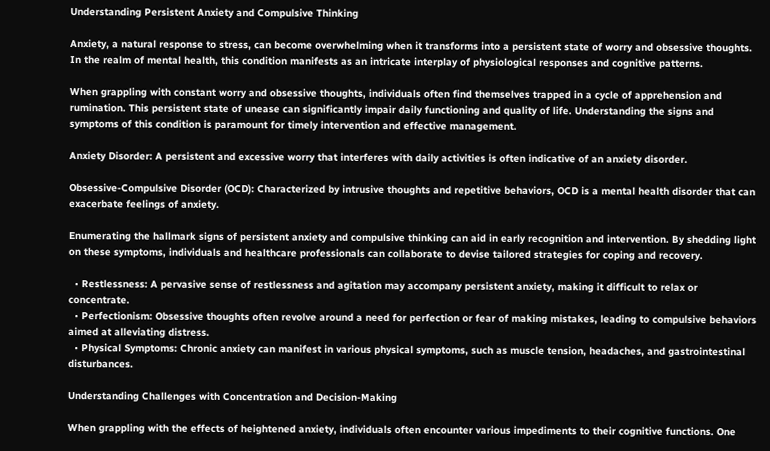Understanding Persistent Anxiety and Compulsive Thinking

Anxiety, a natural response to stress, can become overwhelming when it transforms into a persistent state of worry and obsessive thoughts. In the realm of mental health, this condition manifests as an intricate interplay of physiological responses and cognitive patterns.

When grappling with constant worry and obsessive thoughts, individuals often find themselves trapped in a cycle of apprehension and rumination. This persistent state of unease can significantly impair daily functioning and quality of life. Understanding the signs and symptoms of this condition is paramount for timely intervention and effective management.

Anxiety Disorder: A persistent and excessive worry that interferes with daily activities is often indicative of an anxiety disorder.

Obsessive-Compulsive Disorder (OCD): Characterized by intrusive thoughts and repetitive behaviors, OCD is a mental health disorder that can exacerbate feelings of anxiety.

Enumerating the hallmark signs of persistent anxiety and compulsive thinking can aid in early recognition and intervention. By shedding light on these symptoms, individuals and healthcare professionals can collaborate to devise tailored strategies for coping and recovery.

  • Restlessness: A pervasive sense of restlessness and agitation may accompany persistent anxiety, making it difficult to relax or concentrate.
  • Perfectionism: Obsessive thoughts often revolve around a need for perfection or fear of making mistakes, leading to compulsive behaviors aimed at alleviating distress.
  • Physical Symptoms: Chronic anxiety can manifest in various physical symptoms, such as muscle tension, headaches, and gastrointestinal disturbances.

Understanding Challenges with Concentration and Decision-Making

When grappling with the effects of heightened anxiety, individuals often encounter various impediments to their cognitive functions. One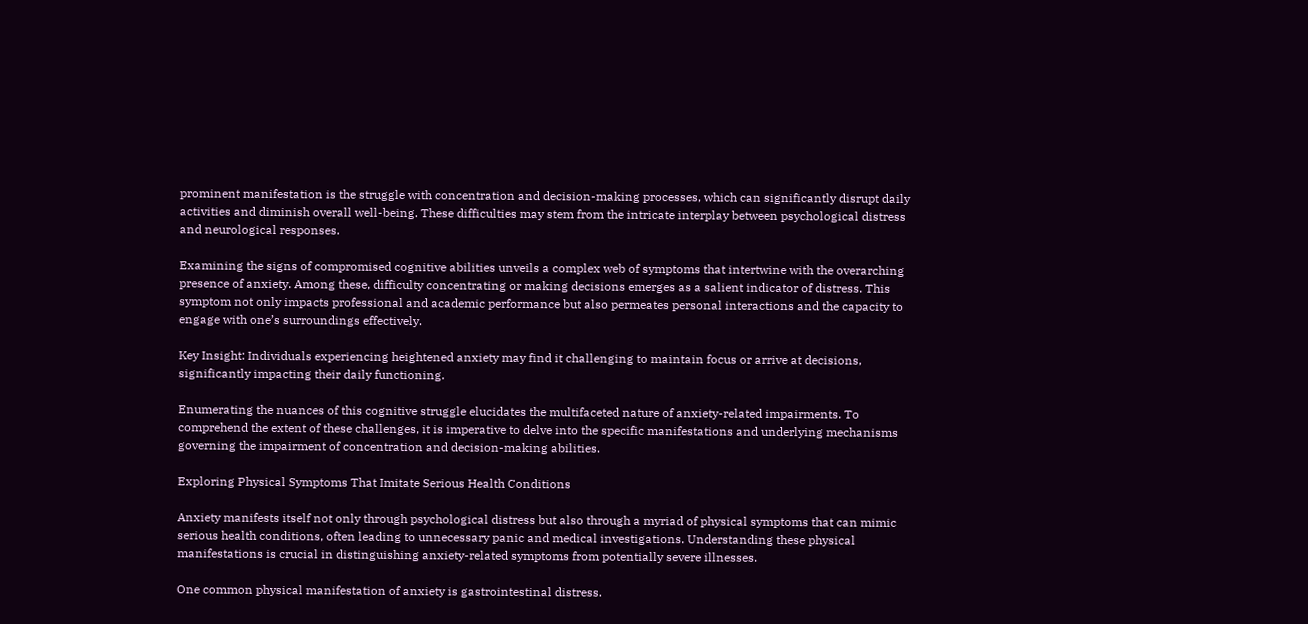prominent manifestation is the struggle with concentration and decision-making processes, which can significantly disrupt daily activities and diminish overall well-being. These difficulties may stem from the intricate interplay between psychological distress and neurological responses.

Examining the signs of compromised cognitive abilities unveils a complex web of symptoms that intertwine with the overarching presence of anxiety. Among these, difficulty concentrating or making decisions emerges as a salient indicator of distress. This symptom not only impacts professional and academic performance but also permeates personal interactions and the capacity to engage with one’s surroundings effectively.

Key Insight: Individuals experiencing heightened anxiety may find it challenging to maintain focus or arrive at decisions, significantly impacting their daily functioning.

Enumerating the nuances of this cognitive struggle elucidates the multifaceted nature of anxiety-related impairments. To comprehend the extent of these challenges, it is imperative to delve into the specific manifestations and underlying mechanisms governing the impairment of concentration and decision-making abilities.

Exploring Physical Symptoms That Imitate Serious Health Conditions

Anxiety manifests itself not only through psychological distress but also through a myriad of physical symptoms that can mimic serious health conditions, often leading to unnecessary panic and medical investigations. Understanding these physical manifestations is crucial in distinguishing anxiety-related symptoms from potentially severe illnesses.

One common physical manifestation of anxiety is gastrointestinal distress.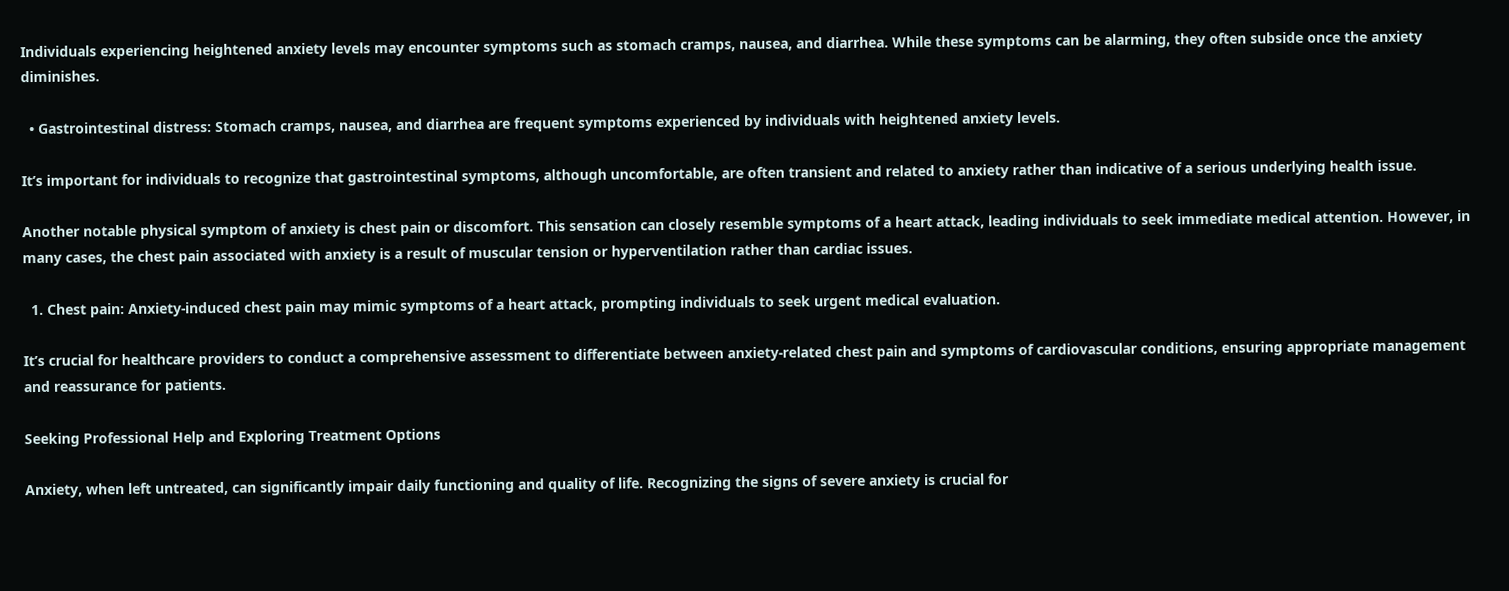Individuals experiencing heightened anxiety levels may encounter symptoms such as stomach cramps, nausea, and diarrhea. While these symptoms can be alarming, they often subside once the anxiety diminishes.

  • Gastrointestinal distress: Stomach cramps, nausea, and diarrhea are frequent symptoms experienced by individuals with heightened anxiety levels.

It’s important for individuals to recognize that gastrointestinal symptoms, although uncomfortable, are often transient and related to anxiety rather than indicative of a serious underlying health issue.

Another notable physical symptom of anxiety is chest pain or discomfort. This sensation can closely resemble symptoms of a heart attack, leading individuals to seek immediate medical attention. However, in many cases, the chest pain associated with anxiety is a result of muscular tension or hyperventilation rather than cardiac issues.

  1. Chest pain: Anxiety-induced chest pain may mimic symptoms of a heart attack, prompting individuals to seek urgent medical evaluation.

It’s crucial for healthcare providers to conduct a comprehensive assessment to differentiate between anxiety-related chest pain and symptoms of cardiovascular conditions, ensuring appropriate management and reassurance for patients.

Seeking Professional Help and Exploring Treatment Options

Anxiety, when left untreated, can significantly impair daily functioning and quality of life. Recognizing the signs of severe anxiety is crucial for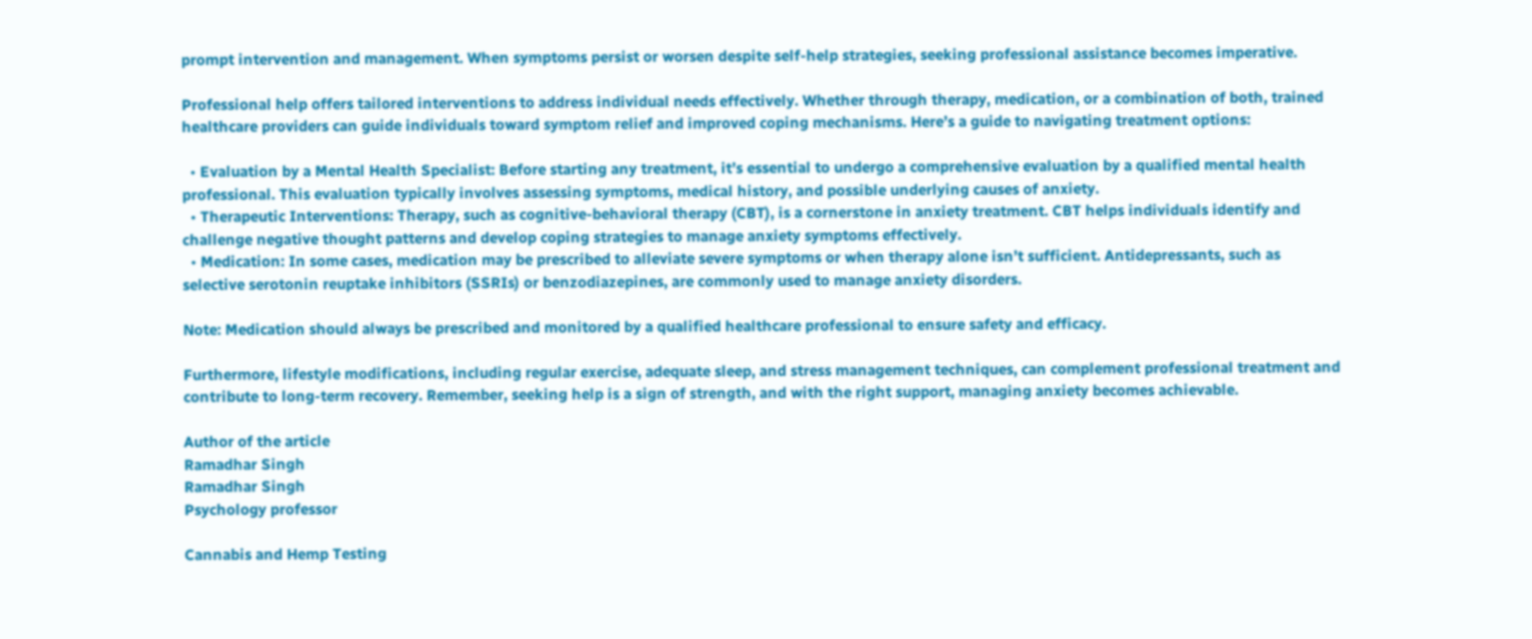prompt intervention and management. When symptoms persist or worsen despite self-help strategies, seeking professional assistance becomes imperative.

Professional help offers tailored interventions to address individual needs effectively. Whether through therapy, medication, or a combination of both, trained healthcare providers can guide individuals toward symptom relief and improved coping mechanisms. Here’s a guide to navigating treatment options:

  • Evaluation by a Mental Health Specialist: Before starting any treatment, it’s essential to undergo a comprehensive evaluation by a qualified mental health professional. This evaluation typically involves assessing symptoms, medical history, and possible underlying causes of anxiety.
  • Therapeutic Interventions: Therapy, such as cognitive-behavioral therapy (CBT), is a cornerstone in anxiety treatment. CBT helps individuals identify and challenge negative thought patterns and develop coping strategies to manage anxiety symptoms effectively.
  • Medication: In some cases, medication may be prescribed to alleviate severe symptoms or when therapy alone isn’t sufficient. Antidepressants, such as selective serotonin reuptake inhibitors (SSRIs) or benzodiazepines, are commonly used to manage anxiety disorders.

Note: Medication should always be prescribed and monitored by a qualified healthcare professional to ensure safety and efficacy.

Furthermore, lifestyle modifications, including regular exercise, adequate sleep, and stress management techniques, can complement professional treatment and contribute to long-term recovery. Remember, seeking help is a sign of strength, and with the right support, managing anxiety becomes achievable.

Author of the article
Ramadhar Singh
Ramadhar Singh
Psychology professor

Cannabis and Hemp Testing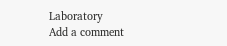Laboratory
Add a comment